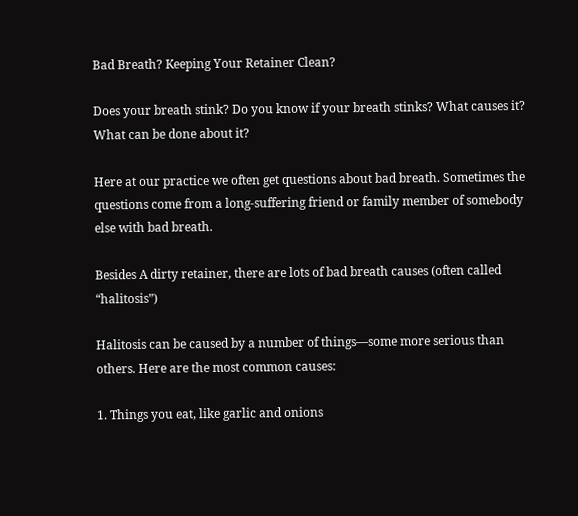Bad Breath? Keeping Your Retainer Clean?

Does your breath stink? Do you know if your breath stinks? What causes it? What can be done about it?

Here at our practice we often get questions about bad breath. Sometimes the questions come from a long-suffering friend or family member of somebody else with bad breath.

Besides A dirty retainer, there are lots of bad breath causes (often called “halitosis”)

Halitosis can be caused by a number of things—some more serious than others. Here are the most common causes:

1. Things you eat, like garlic and onions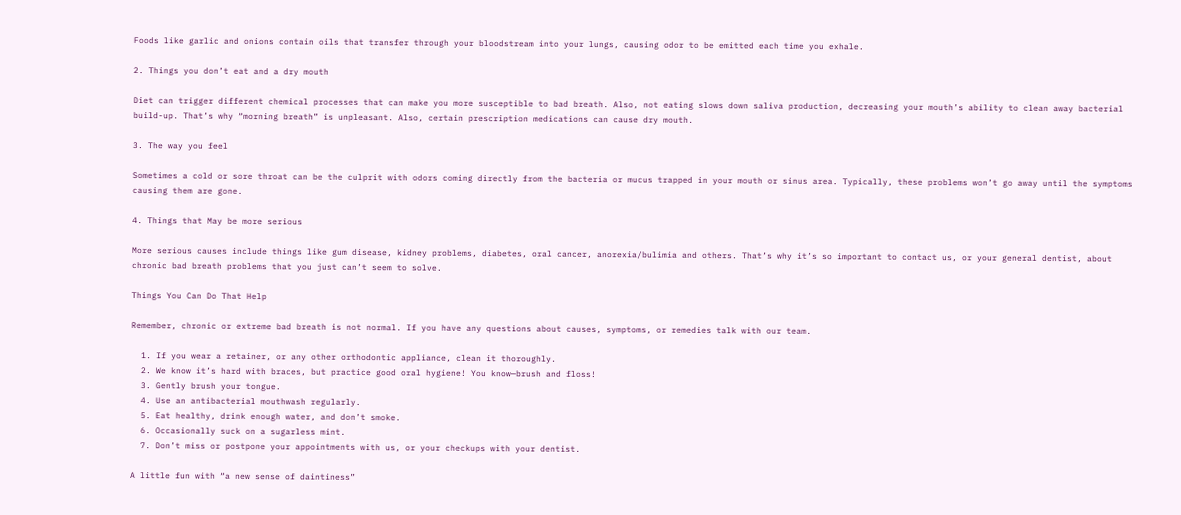Foods like garlic and onions contain oils that transfer through your bloodstream into your lungs, causing odor to be emitted each time you exhale.

2. Things you don’t eat and a dry mouth

Diet can trigger different chemical processes that can make you more susceptible to bad breath. Also, not eating slows down saliva production, decreasing your mouth’s ability to clean away bacterial build-up. That’s why “morning breath” is unpleasant. Also, certain prescription medications can cause dry mouth.

3. The way you feel

Sometimes a cold or sore throat can be the culprit with odors coming directly from the bacteria or mucus trapped in your mouth or sinus area. Typically, these problems won’t go away until the symptoms causing them are gone.

4. Things that May be more serious

More serious causes include things like gum disease, kidney problems, diabetes, oral cancer, anorexia/bulimia and others. That’s why it’s so important to contact us, or your general dentist, about chronic bad breath problems that you just can’t seem to solve.

Things You Can Do That Help

Remember, chronic or extreme bad breath is not normal. If you have any questions about causes, symptoms, or remedies talk with our team.

  1. If you wear a retainer, or any other orthodontic appliance, clean it thoroughly.
  2. We know it’s hard with braces, but practice good oral hygiene! You know—brush and floss!
  3. Gently brush your tongue.
  4. Use an antibacterial mouthwash regularly.
  5. Eat healthy, drink enough water, and don’t smoke.
  6. Occasionally suck on a sugarless mint.
  7. Don’t miss or postpone your appointments with us, or your checkups with your dentist.

A little fun with “a new sense of daintiness”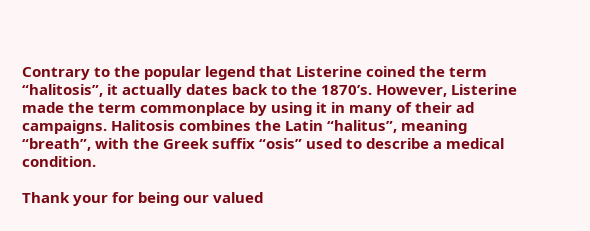Contrary to the popular legend that Listerine coined the term “halitosis”, it actually dates back to the 1870’s. However, Listerine made the term commonplace by using it in many of their ad campaigns. Halitosis combines the Latin “halitus”, meaning “breath”, with the Greek suffix “osis” used to describe a medical condition.

Thank your for being our valued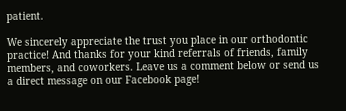patient.

We sincerely appreciate the trust you place in our orthodontic practice! And thanks for your kind referrals of friends, family members, and coworkers. Leave us a comment below or send us a direct message on our Facebook page!